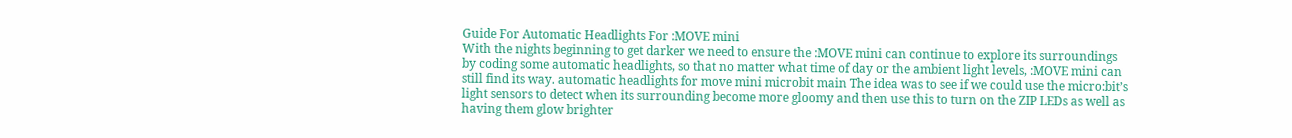Guide For Automatic Headlights For :MOVE mini
With the nights beginning to get darker we need to ensure the :MOVE mini can continue to explore its surroundings by coding some automatic headlights, so that no matter what time of day or the ambient light levels, :MOVE mini can still find its way. automatic headlights for move mini microbit main The idea was to see if we could use the micro:bit’s light sensors to detect when its surrounding become more gloomy and then use this to turn on the ZIP LEDs as well as having them glow brighter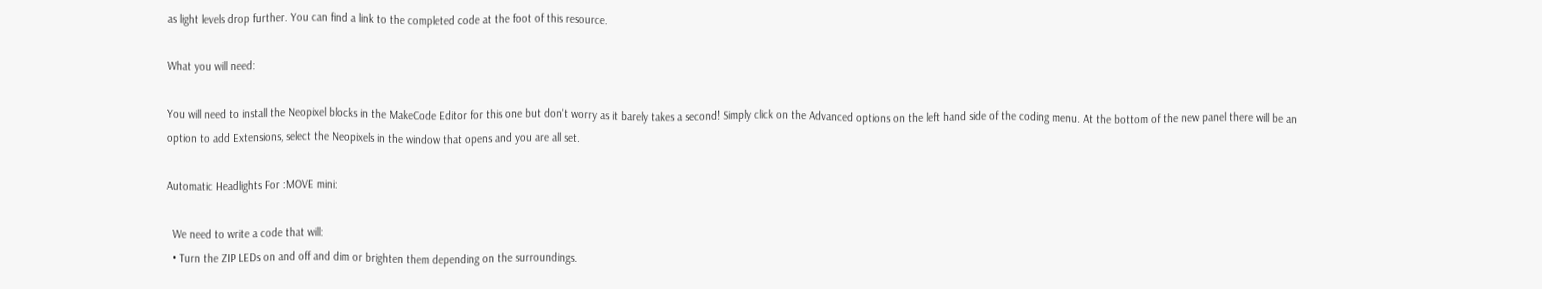as light levels drop further. You can find a link to the completed code at the foot of this resource.

What you will need:

You will need to install the Neopixel blocks in the MakeCode Editor for this one but don't worry as it barely takes a second! Simply click on the Advanced options on the left hand side of the coding menu. At the bottom of the new panel there will be an option to add Extensions, select the Neopixels in the window that opens and you are all set.

Automatic Headlights For :MOVE mini:

  We need to write a code that will:
  • Turn the ZIP LEDs on and off and dim or brighten them depending on the surroundings.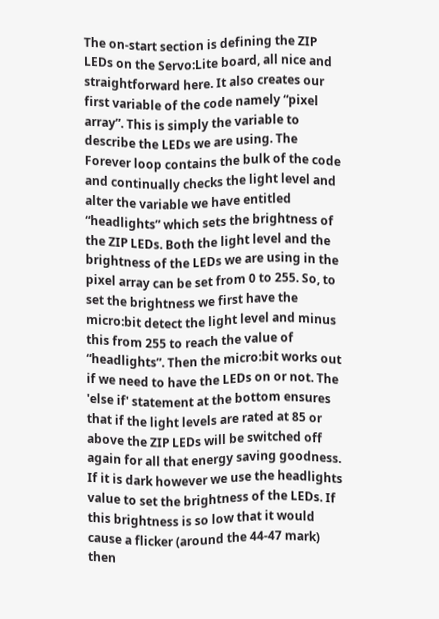The on-start section is defining the ZIP LEDs on the Servo:Lite board, all nice and straightforward here. It also creates our first variable of the code namely “pixel array”. This is simply the variable to describe the LEDs we are using. The Forever loop contains the bulk of the code and continually checks the light level and alter the variable we have entitled “headlights” which sets the brightness of the ZIP LEDs. Both the light level and the brightness of the LEDs we are using in the pixel array can be set from 0 to 255. So, to set the brightness we first have the micro:bit detect the light level and minus this from 255 to reach the value of “headlights”. Then the micro:bit works out if we need to have the LEDs on or not. The 'else if' statement at the bottom ensures that if the light levels are rated at 85 or above the ZIP LEDs will be switched off again for all that energy saving goodness. If it is dark however we use the headlights value to set the brightness of the LEDs. If this brightness is so low that it would cause a flicker (around the 44-47 mark) then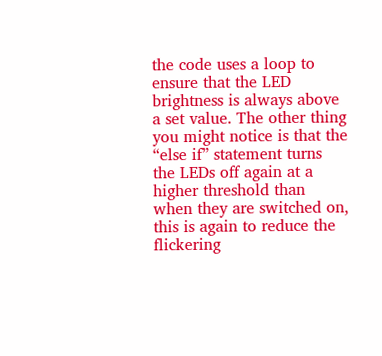the code uses a loop to ensure that the LED brightness is always above a set value. The other thing you might notice is that the “else if” statement turns the LEDs off again at a higher threshold than when they are switched on, this is again to reduce the flickering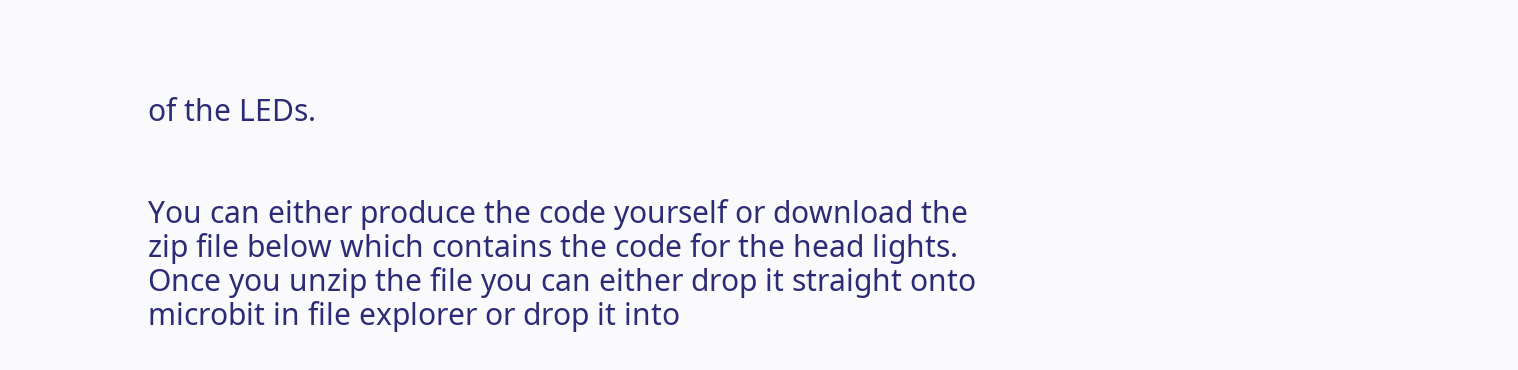of the LEDs.


You can either produce the code yourself or download the zip file below which contains the code for the head lights. Once you unzip the file you can either drop it straight onto microbit in file explorer or drop it into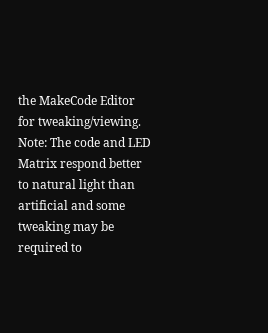the MakeCode Editor for tweaking/viewing.   Note: The code and LED Matrix respond better to natural light than artificial and some tweaking may be required to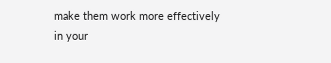make them work more effectively in your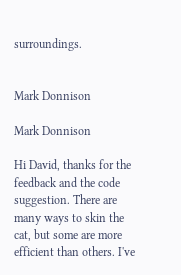surroundings.


Mark Donnison

Mark Donnison

Hi David, thanks for the feedback and the code suggestion. There are many ways to skin the cat, but some are more efficient than others. I've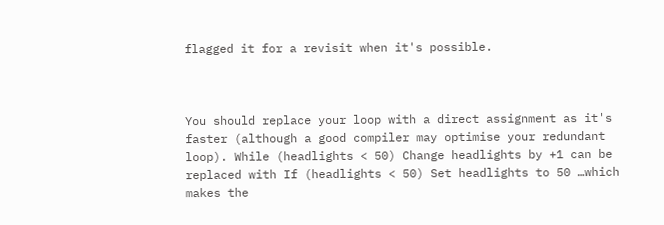flagged it for a revisit when it's possible.



You should replace your loop with a direct assignment as it's faster (although a good compiler may optimise your redundant loop). While (headlights < 50) Change headlights by +1 can be replaced with If (headlights < 50) Set headlights to 50 …which makes the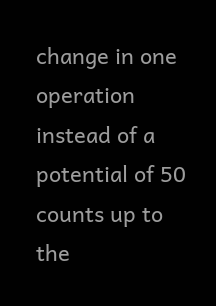change in one operation instead of a potential of 50 counts up to the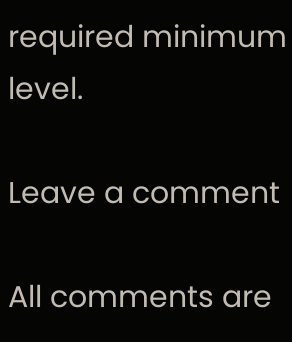required minimum level.

Leave a comment

All comments are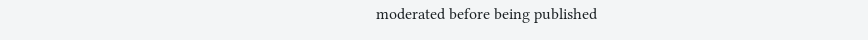moderated before being published